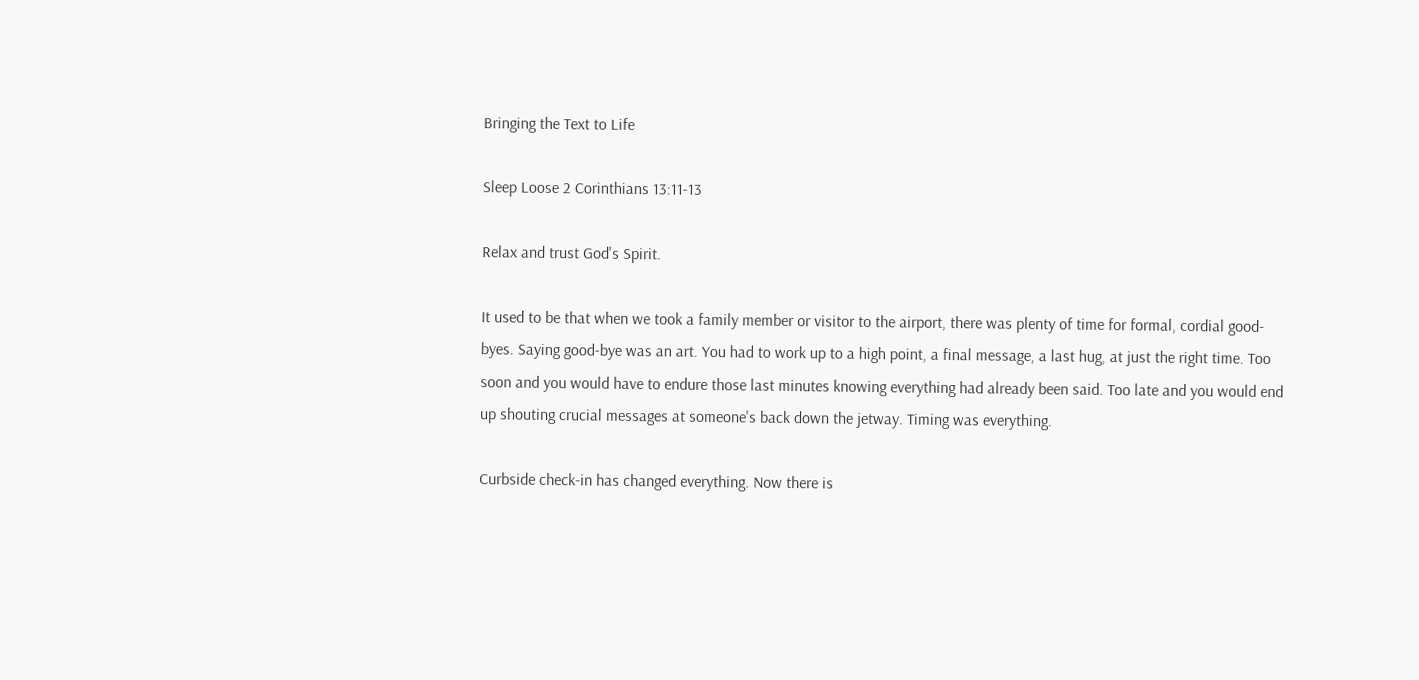Bringing the Text to Life

Sleep Loose 2 Corinthians 13:11-13

Relax and trust God's Spirit.

It used to be that when we took a family member or visitor to the airport, there was plenty of time for formal, cordial good-byes. Saying good-bye was an art. You had to work up to a high point, a final message, a last hug, at just the right time. Too soon and you would have to endure those last minutes knowing everything had already been said. Too late and you would end up shouting crucial messages at someone's back down the jetway. Timing was everything.

Curbside check-in has changed everything. Now there is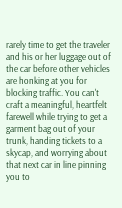rarely time to get the traveler and his or her luggage out of the car before other vehicles are honking at you for blocking traffic. You can't craft a meaningful, heartfelt farewell while trying to get a garment bag out of your trunk, handing tickets to a skycap, and worrying about that next car in line pinning you to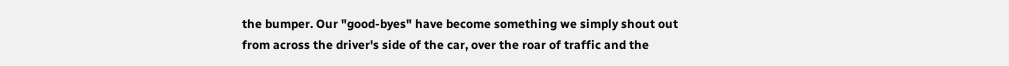the bumper. Our "good-byes" have become something we simply shout out from across the driver's side of the car, over the roar of traffic and the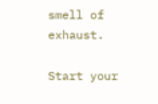smell of exhaust.

Start your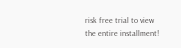risk free trial to view the entire installment!